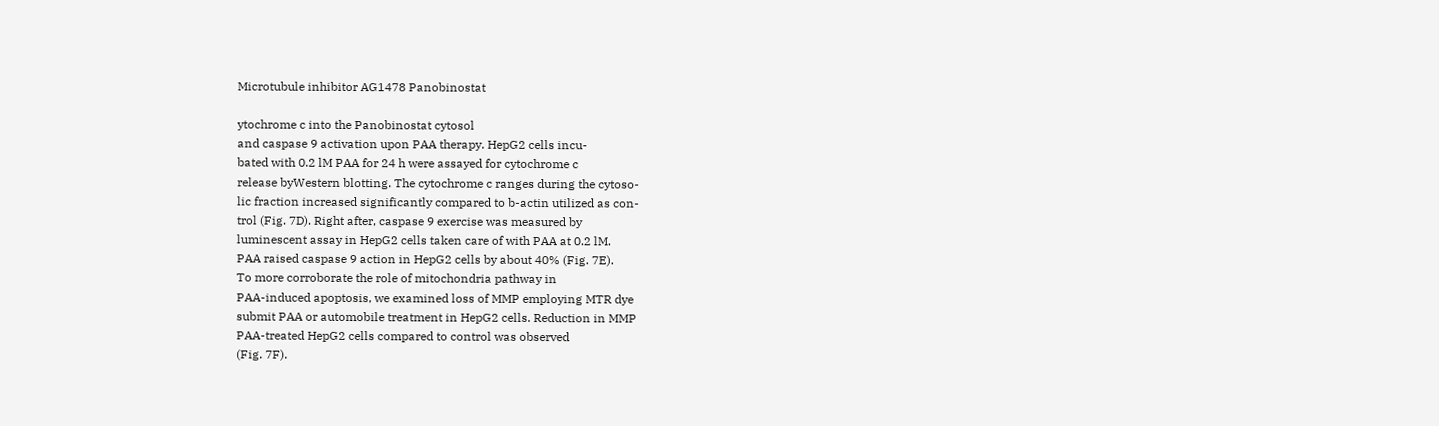Microtubule inhibitor AG1478 Panobinostat

ytochrome c into the Panobinostat cytosol
and caspase 9 activation upon PAA therapy. HepG2 cells incu-
bated with 0.2 lM PAA for 24 h were assayed for cytochrome c
release byWestern blotting. The cytochrome c ranges during the cytoso-
lic fraction increased significantly compared to b-actin utilized as con-
trol (Fig. 7D). Right after, caspase 9 exercise was measured by
luminescent assay in HepG2 cells taken care of with PAA at 0.2 lM.
PAA raised caspase 9 action in HepG2 cells by about 40% (Fig. 7E).
To more corroborate the role of mitochondria pathway in
PAA-induced apoptosis, we examined loss of MMP employing MTR dye
submit PAA or automobile treatment in HepG2 cells. Reduction in MMP
PAA-treated HepG2 cells compared to control was observed
(Fig. 7F).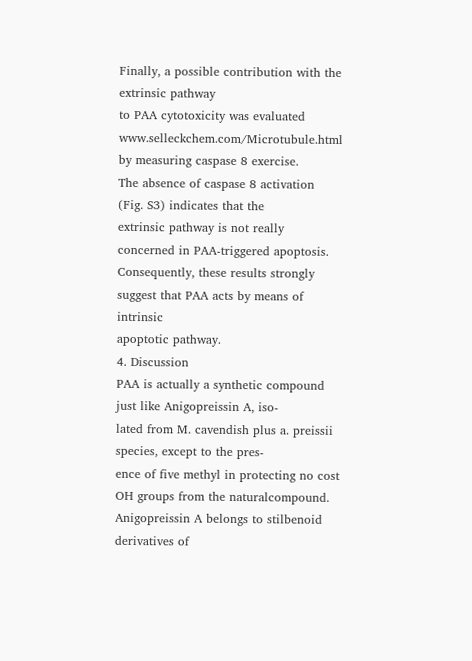Finally, a possible contribution with the extrinsic pathway
to PAA cytotoxicity was evaluated www.selleckchem.com/Microtubule.html by measuring caspase 8 exercise.
The absence of caspase 8 activation (Fig. S3) indicates that the
extrinsic pathway is not really concerned in PAA-triggered apoptosis.
Consequently, these results strongly suggest that PAA acts by means of intrinsic
apoptotic pathway.
4. Discussion
PAA is actually a synthetic compound just like Anigopreissin A, iso-
lated from M. cavendish plus a. preissii species, except to the pres-
ence of five methyl in protecting no cost OH groups from the naturalcompound. Anigopreissin A belongs to stilbenoid derivatives of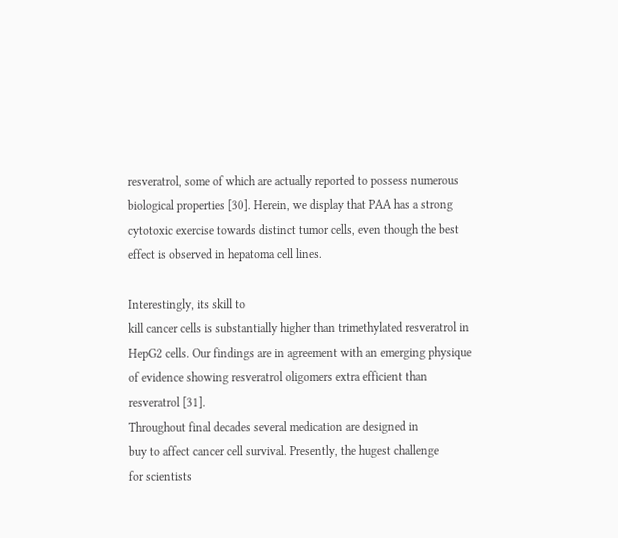resveratrol, some of which are actually reported to possess numerous
biological properties [30]. Herein, we display that PAA has a strong
cytotoxic exercise towards distinct tumor cells, even though the best
effect is observed in hepatoma cell lines.

Interestingly, its skill to
kill cancer cells is substantially higher than trimethylated resveratrol in
HepG2 cells. Our findings are in agreement with an emerging physique
of evidence showing resveratrol oligomers extra efficient than
resveratrol [31].
Throughout final decades several medication are designed in
buy to affect cancer cell survival. Presently, the hugest challenge
for scientists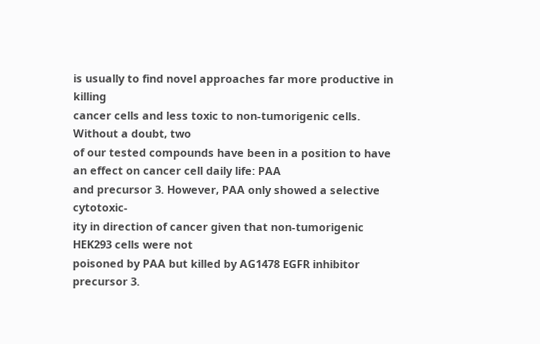is usually to find novel approaches far more productive in killing
cancer cells and less toxic to non-tumorigenic cells. Without a doubt, two
of our tested compounds have been in a position to have an effect on cancer cell daily life: PAA
and precursor 3. However, PAA only showed a selective cytotoxic-
ity in direction of cancer given that non-tumorigenic HEK293 cells were not
poisoned by PAA but killed by AG1478 EGFR inhibitor precursor 3.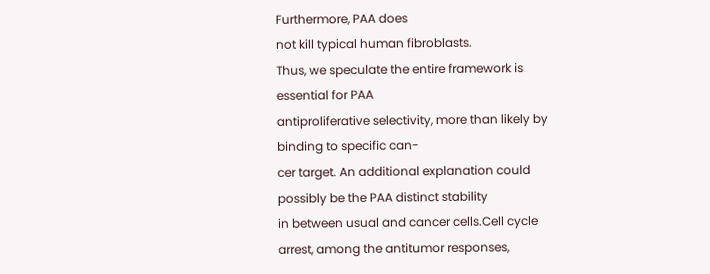Furthermore, PAA does
not kill typical human fibroblasts.
Thus, we speculate the entire framework is essential for PAA
antiproliferative selectivity, more than likely by binding to specific can-
cer target. An additional explanation could possibly be the PAA distinct stability
in between usual and cancer cells.Cell cycle arrest, among the antitumor responses,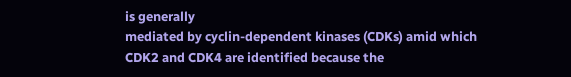is generally
mediated by cyclin-dependent kinases (CDKs) amid which
CDK2 and CDK4 are identified because the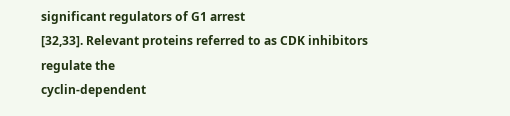significant regulators of G1 arrest
[32,33]. Relevant proteins referred to as CDK inhibitors regulate the
cyclin-dependent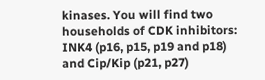kinases. You will find two households of CDK inhibitors:
INK4 (p16, p15, p19 and p18) and Cip/Kip (p21, p27)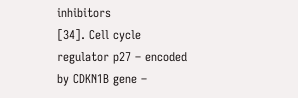inhibitors
[34]. Cell cycle regulator p27 – encoded by CDKN1B gene –